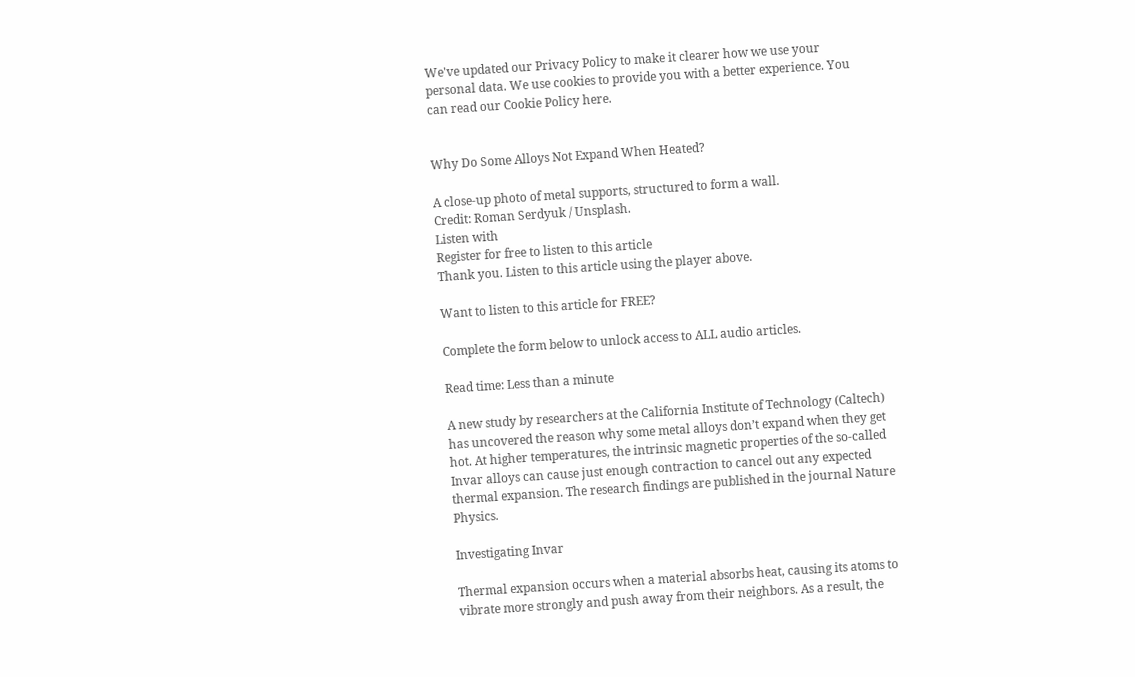We've updated our Privacy Policy to make it clearer how we use your personal data. We use cookies to provide you with a better experience. You can read our Cookie Policy here.


Why Do Some Alloys Not Expand When Heated?

A close-up photo of metal supports, structured to form a wall.
Credit: Roman Serdyuk / Unsplash.
Listen with
Register for free to listen to this article
Thank you. Listen to this article using the player above.

Want to listen to this article for FREE?

Complete the form below to unlock access to ALL audio articles.

Read time: Less than a minute

A new study by researchers at the California Institute of Technology (Caltech) has uncovered the reason why some metal alloys don’t expand when they get hot. At higher temperatures, the intrinsic magnetic properties of the so-called Invar alloys can cause just enough contraction to cancel out any expected thermal expansion. The research findings are published in the journal Nature Physics.

Investigating Invar

Thermal expansion occurs when a material absorbs heat, causing its atoms to vibrate more strongly and push away from their neighbors. As a result, the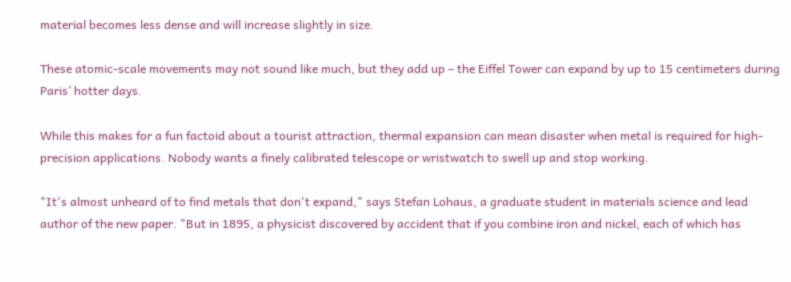material becomes less dense and will increase slightly in size.

These atomic-scale movements may not sound like much, but they add up – the Eiffel Tower can expand by up to 15 centimeters during Paris’ hotter days.

While this makes for a fun factoid about a tourist attraction, thermal expansion can mean disaster when metal is required for high-precision applications. Nobody wants a finely calibrated telescope or wristwatch to swell up and stop working.

"It's almost unheard of to find metals that don't expand," says Stefan Lohaus, a graduate student in materials science and lead author of the new paper. "But in 1895, a physicist discovered by accident that if you combine iron and nickel, each of which has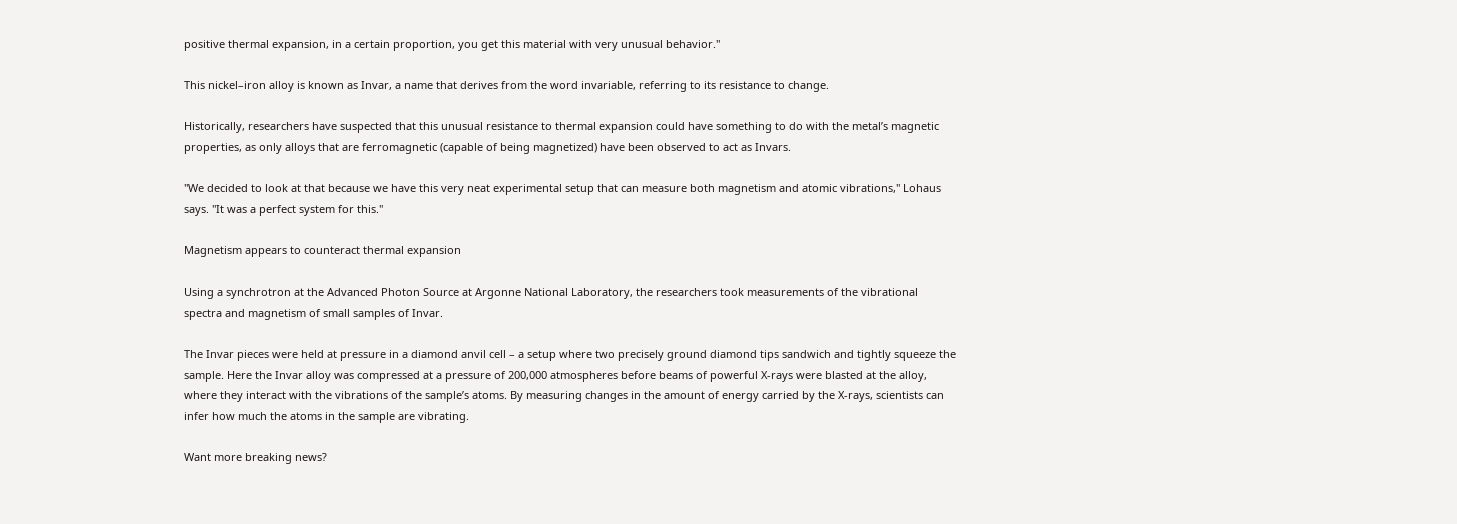positive thermal expansion, in a certain proportion, you get this material with very unusual behavior."

This nickel–iron alloy is known as Invar, a name that derives from the word invariable, referring to its resistance to change.

Historically, researchers have suspected that this unusual resistance to thermal expansion could have something to do with the metal’s magnetic properties, as only alloys that are ferromagnetic (capable of being magnetized) have been observed to act as Invars.

"We decided to look at that because we have this very neat experimental setup that can measure both magnetism and atomic vibrations," Lohaus says. "It was a perfect system for this."

Magnetism appears to counteract thermal expansion

Using a synchrotron at the Advanced Photon Source at Argonne National Laboratory, the researchers took measurements of the vibrational spectra and magnetism of small samples of Invar.

The Invar pieces were held at pressure in a diamond anvil cell – a setup where two precisely ground diamond tips sandwich and tightly squeeze the sample. Here the Invar alloy was compressed at a pressure of 200,000 atmospheres before beams of powerful X-rays were blasted at the alloy, where they interact with the vibrations of the sample’s atoms. By measuring changes in the amount of energy carried by the X-rays, scientists can infer how much the atoms in the sample are vibrating.

Want more breaking news?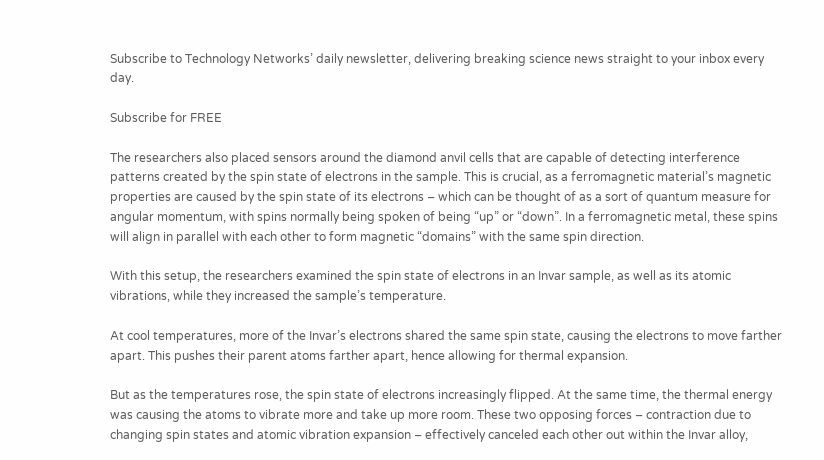Subscribe to Technology Networks’ daily newsletter, delivering breaking science news straight to your inbox every day.

Subscribe for FREE

The researchers also placed sensors around the diamond anvil cells that are capable of detecting interference patterns created by the spin state of electrons in the sample. This is crucial, as a ferromagnetic material’s magnetic properties are caused by the spin state of its electrons – which can be thought of as a sort of quantum measure for angular momentum, with spins normally being spoken of being “up” or “down”. In a ferromagnetic metal, these spins will align in parallel with each other to form magnetic “domains” with the same spin direction.

With this setup, the researchers examined the spin state of electrons in an Invar sample, as well as its atomic vibrations, while they increased the sample’s temperature.

At cool temperatures, more of the Invar’s electrons shared the same spin state, causing the electrons to move farther apart. This pushes their parent atoms farther apart, hence allowing for thermal expansion.

But as the temperatures rose, the spin state of electrons increasingly flipped. At the same time, the thermal energy was causing the atoms to vibrate more and take up more room. These two opposing forces – contraction due to changing spin states and atomic vibration expansion – effectively canceled each other out within the Invar alloy,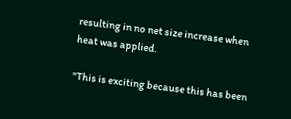resulting in no net size increase when heat was applied.

"This is exciting because this has been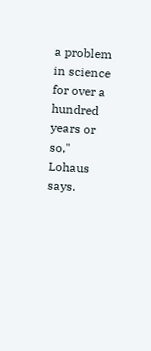a problem in science for over a hundred years or so," Lohaus says.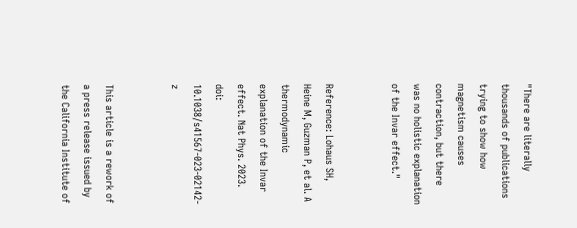"There are literally thousands of publications trying to show how magnetism causes contraction, but there was no holistic explanation of the Invar effect."


Reference: Lohaus SH, Heine M, Guzman P, et al. A thermodynamic explanation of the Invar effect. Nat Phys. 2023. doi: 10.1038/s41567-023-02142-z


This article is a rework of a press release issued by the California Institute of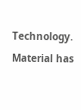Technology. Material has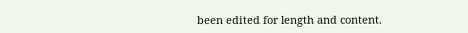been edited for length and content.